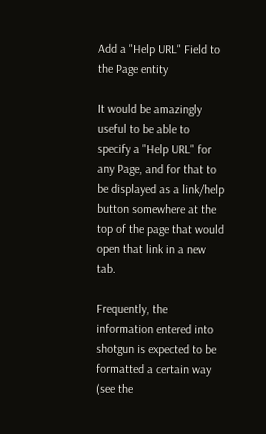Add a "Help URL" Field to the Page entity

It would be amazingly useful to be able to specify a "Help URL" for any Page, and for that to be displayed as a link/help button somewhere at the top of the page that would open that link in a new tab.

Frequently, the information entered into shotgun is expected to be formatted a certain way (see the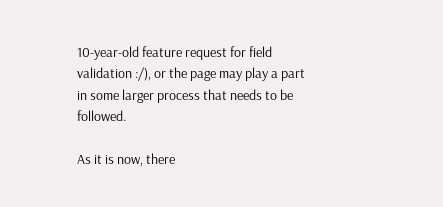10-year-old feature request for field validation :/), or the page may play a part in some larger process that needs to be followed.

As it is now, there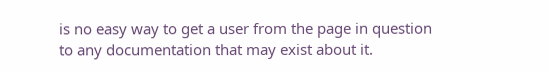is no easy way to get a user from the page in question to any documentation that may exist about it.